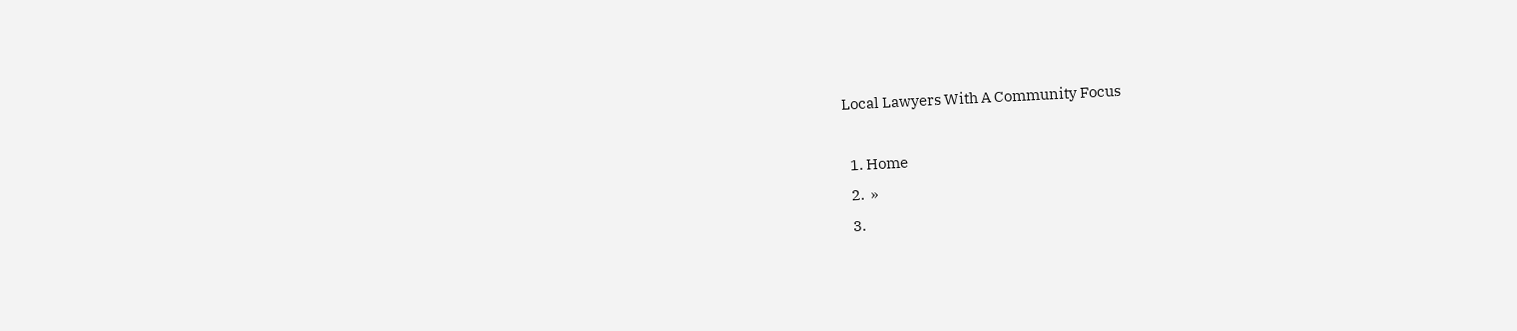Local Lawyers With A Community Focus

  1. Home
  2.  »
  3.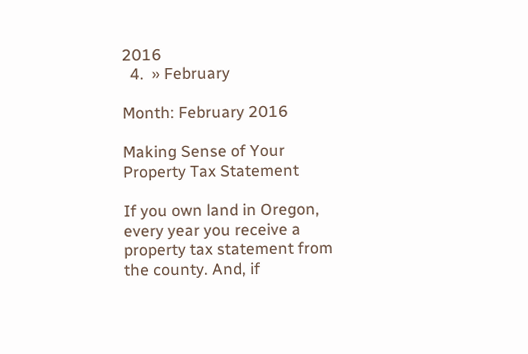2016
  4.  » February

Month: February 2016

Making Sense of Your Property Tax Statement

If you own land in Oregon, every year you receive a property tax statement from the county. And, if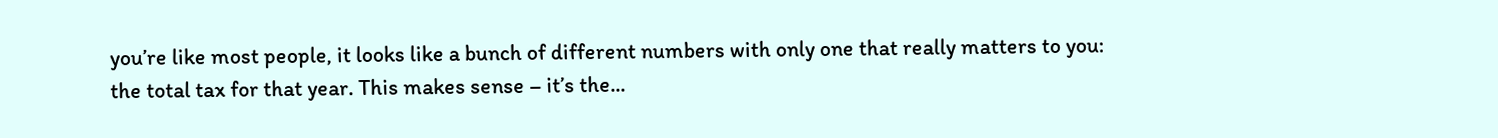you’re like most people, it looks like a bunch of different numbers with only one that really matters to you: the total tax for that year. This makes sense – it’s the...